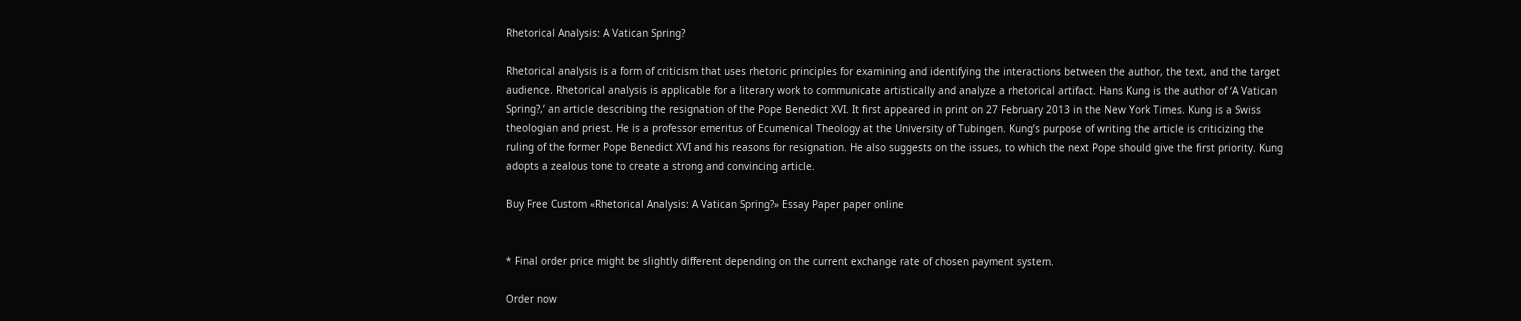Rhetorical Analysis: A Vatican Spring?

Rhetorical analysis is a form of criticism that uses rhetoric principles for examining and identifying the interactions between the author, the text, and the target audience. Rhetorical analysis is applicable for a literary work to communicate artistically and analyze a rhetorical artifact. Hans Kung is the author of ‘A Vatican Spring?,’ an article describing the resignation of the Pope Benedict XVI. It first appeared in print on 27 February 2013 in the New York Times. Kung is a Swiss theologian and priest. He is a professor emeritus of Ecumenical Theology at the University of Tubingen. Kung’s purpose of writing the article is criticizing the ruling of the former Pope Benedict XVI and his reasons for resignation. He also suggests on the issues, to which the next Pope should give the first priority. Kung adopts a zealous tone to create a strong and convincing article.

Buy Free Custom «Rhetorical Analysis: A Vatican Spring?» Essay Paper paper online


* Final order price might be slightly different depending on the current exchange rate of chosen payment system.

Order now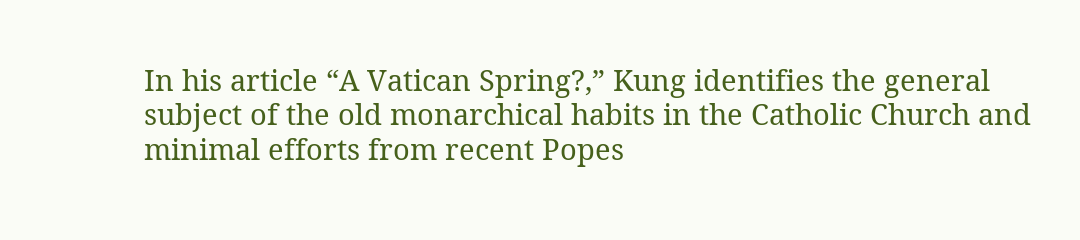In his article “A Vatican Spring?,” Kung identifies the general subject of the old monarchical habits in the Catholic Church and minimal efforts from recent Popes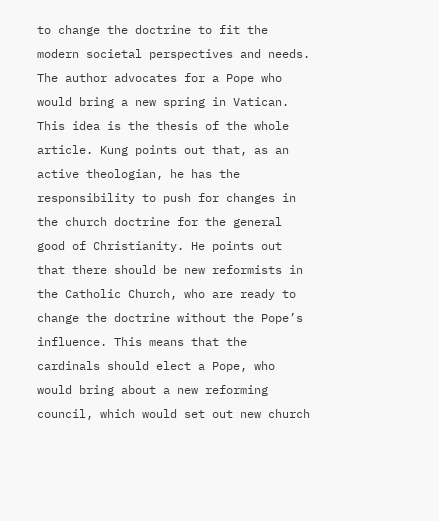to change the doctrine to fit the modern societal perspectives and needs. The author advocates for a Pope who would bring a new spring in Vatican. This idea is the thesis of the whole article. Kung points out that, as an active theologian, he has the responsibility to push for changes in the church doctrine for the general good of Christianity. He points out that there should be new reformists in the Catholic Church, who are ready to change the doctrine without the Pope’s influence. This means that the cardinals should elect a Pope, who would bring about a new reforming council, which would set out new church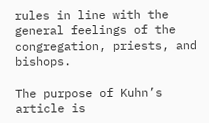rules in line with the general feelings of the congregation, priests, and bishops.

The purpose of Kuhn’s article is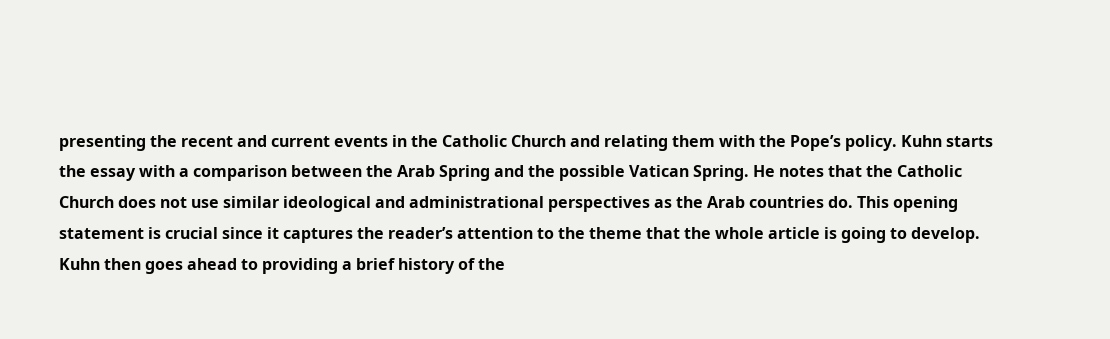presenting the recent and current events in the Catholic Church and relating them with the Pope’s policy. Kuhn starts the essay with a comparison between the Arab Spring and the possible Vatican Spring. He notes that the Catholic Church does not use similar ideological and administrational perspectives as the Arab countries do. This opening statement is crucial since it captures the reader’s attention to the theme that the whole article is going to develop. Kuhn then goes ahead to providing a brief history of the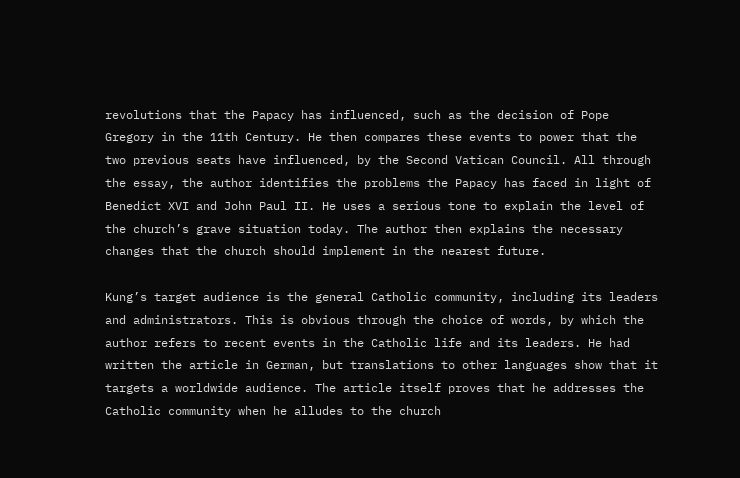revolutions that the Papacy has influenced, such as the decision of Pope Gregory in the 11th Century. He then compares these events to power that the two previous seats have influenced, by the Second Vatican Council. All through the essay, the author identifies the problems the Papacy has faced in light of Benedict XVI and John Paul II. He uses a serious tone to explain the level of the church’s grave situation today. The author then explains the necessary changes that the church should implement in the nearest future.

Kung’s target audience is the general Catholic community, including its leaders and administrators. This is obvious through the choice of words, by which the author refers to recent events in the Catholic life and its leaders. He had written the article in German, but translations to other languages show that it targets a worldwide audience. The article itself proves that he addresses the Catholic community when he alludes to the church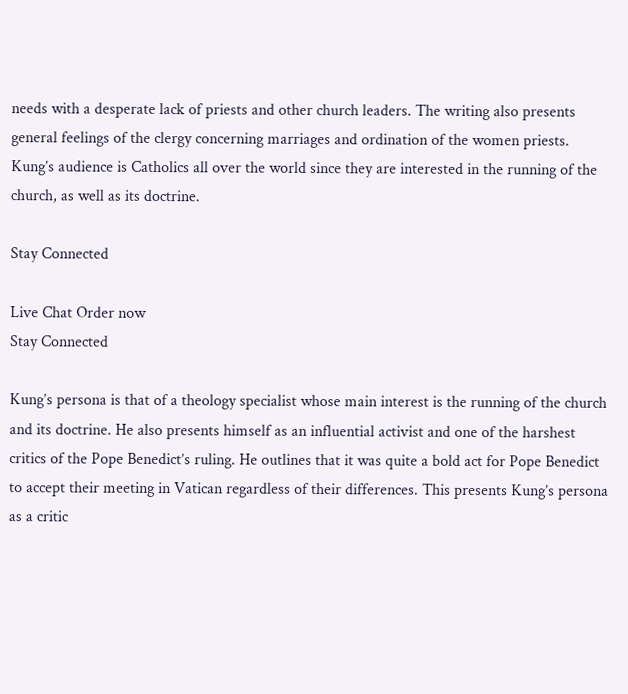needs with a desperate lack of priests and other church leaders. The writing also presents general feelings of the clergy concerning marriages and ordination of the women priests. Kung’s audience is Catholics all over the world since they are interested in the running of the church, as well as its doctrine.

Stay Connected

Live Chat Order now
Stay Connected

Kung’s persona is that of a theology specialist whose main interest is the running of the church and its doctrine. He also presents himself as an influential activist and one of the harshest critics of the Pope Benedict’s ruling. He outlines that it was quite a bold act for Pope Benedict to accept their meeting in Vatican regardless of their differences. This presents Kung’s persona as a critic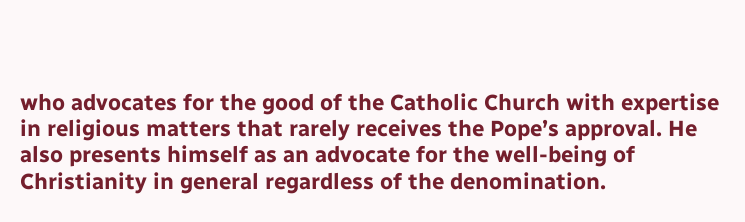who advocates for the good of the Catholic Church with expertise in religious matters that rarely receives the Pope’s approval. He also presents himself as an advocate for the well-being of Christianity in general regardless of the denomination.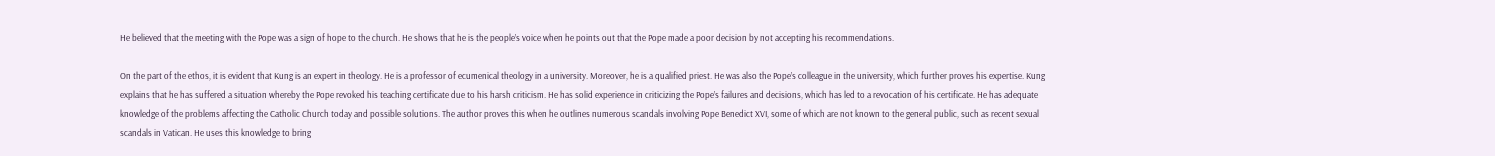He believed that the meeting with the Pope was a sign of hope to the church. He shows that he is the people’s voice when he points out that the Pope made a poor decision by not accepting his recommendations.

On the part of the ethos, it is evident that Kung is an expert in theology. He is a professor of ecumenical theology in a university. Moreover, he is a qualified priest. He was also the Pope’s colleague in the university, which further proves his expertise. Kung explains that he has suffered a situation whereby the Pope revoked his teaching certificate due to his harsh criticism. He has solid experience in criticizing the Pope’s failures and decisions, which has led to a revocation of his certificate. He has adequate knowledge of the problems affecting the Catholic Church today and possible solutions. The author proves this when he outlines numerous scandals involving Pope Benedict XVI, some of which are not known to the general public, such as recent sexual scandals in Vatican. He uses this knowledge to bring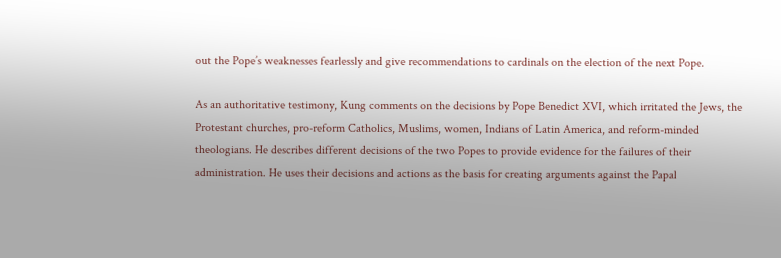out the Pope’s weaknesses fearlessly and give recommendations to cardinals on the election of the next Pope.

As an authoritative testimony, Kung comments on the decisions by Pope Benedict XVI, which irritated the Jews, the Protestant churches, pro-reform Catholics, Muslims, women, Indians of Latin America, and reform-minded theologians. He describes different decisions of the two Popes to provide evidence for the failures of their administration. He uses their decisions and actions as the basis for creating arguments against the Papal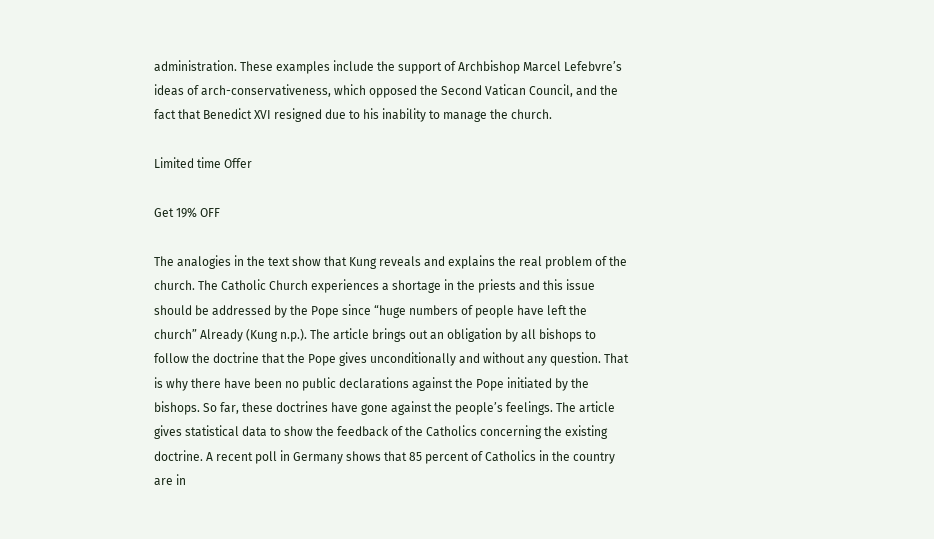administration. These examples include the support of Archbishop Marcel Lefebvre’s ideas of arch-conservativeness, which opposed the Second Vatican Council, and the fact that Benedict XVI resigned due to his inability to manage the church.

Limited time Offer

Get 19% OFF

The analogies in the text show that Kung reveals and explains the real problem of the church. The Catholic Church experiences a shortage in the priests and this issue should be addressed by the Pope since “huge numbers of people have left the church” Already (Kung n.p.). The article brings out an obligation by all bishops to follow the doctrine that the Pope gives unconditionally and without any question. That is why there have been no public declarations against the Pope initiated by the bishops. So far, these doctrines have gone against the people’s feelings. The article gives statistical data to show the feedback of the Catholics concerning the existing doctrine. A recent poll in Germany shows that 85 percent of Catholics in the country are in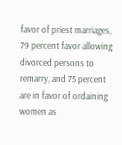favor of priest marriages, 79 percent favor allowing divorced persons to remarry, and 75 percent are in favor of ordaining women as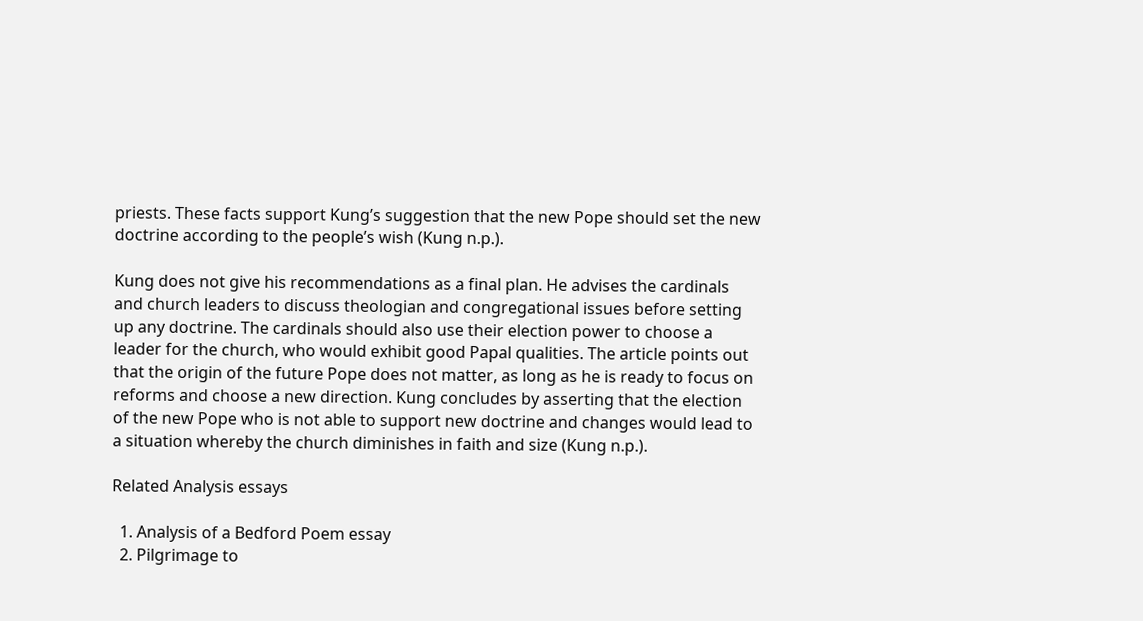priests. These facts support Kung’s suggestion that the new Pope should set the new doctrine according to the people’s wish (Kung n.p.).

Kung does not give his recommendations as a final plan. He advises the cardinals and church leaders to discuss theologian and congregational issues before setting up any doctrine. The cardinals should also use their election power to choose a leader for the church, who would exhibit good Papal qualities. The article points out that the origin of the future Pope does not matter, as long as he is ready to focus on reforms and choose a new direction. Kung concludes by asserting that the election of the new Pope who is not able to support new doctrine and changes would lead to a situation whereby the church diminishes in faith and size (Kung n.p.).

Related Analysis essays

  1. Analysis of a Bedford Poem essay
  2. Pilgrimage to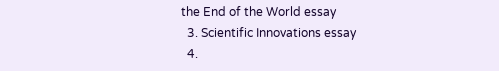the End of the World essay
  3. Scientific Innovations essay
  4.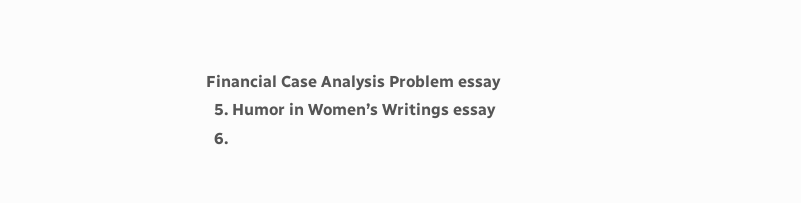Financial Case Analysis Problem essay
  5. Humor in Women’s Writings essay
  6.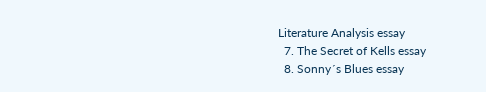Literature Analysis essay
  7. The Secret of Kells essay
  8. Sonny´s Blues essay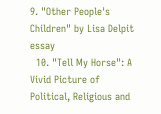9. "Other People's Children" by Lisa Delpit essay
  10. "Tell My Horse": A Vivid Picture of Political, Religious and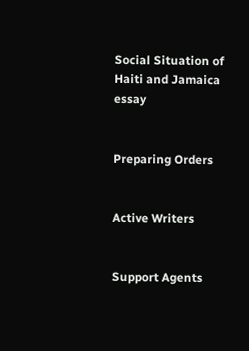Social Situation of Haiti and Jamaica essay


Preparing Orders


Active Writers


Support Agents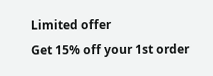Limited offer
Get 15% off your 1st order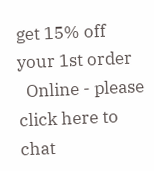get 15% off your 1st order
  Online - please click here to chat